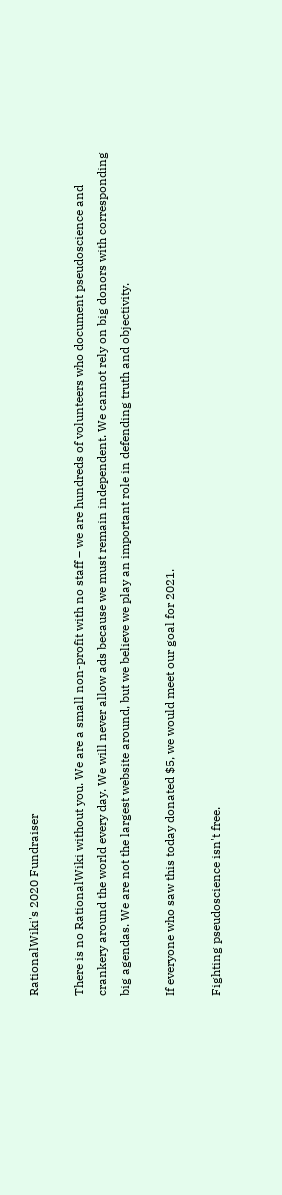RationalWiki's 2020 Fundraiser

There is no RationalWiki without you. We are a small non-profit with no staff – we are hundreds of volunteers who document pseudoscience and crankery around the world every day. We will never allow ads because we must remain independent. We cannot rely on big donors with corresponding big agendas. We are not the largest website around, but we believe we play an important role in defending truth and objectivity.

If everyone who saw this today donated $5, we would meet our goal for 2021.

Fighting pseudoscience isn't free.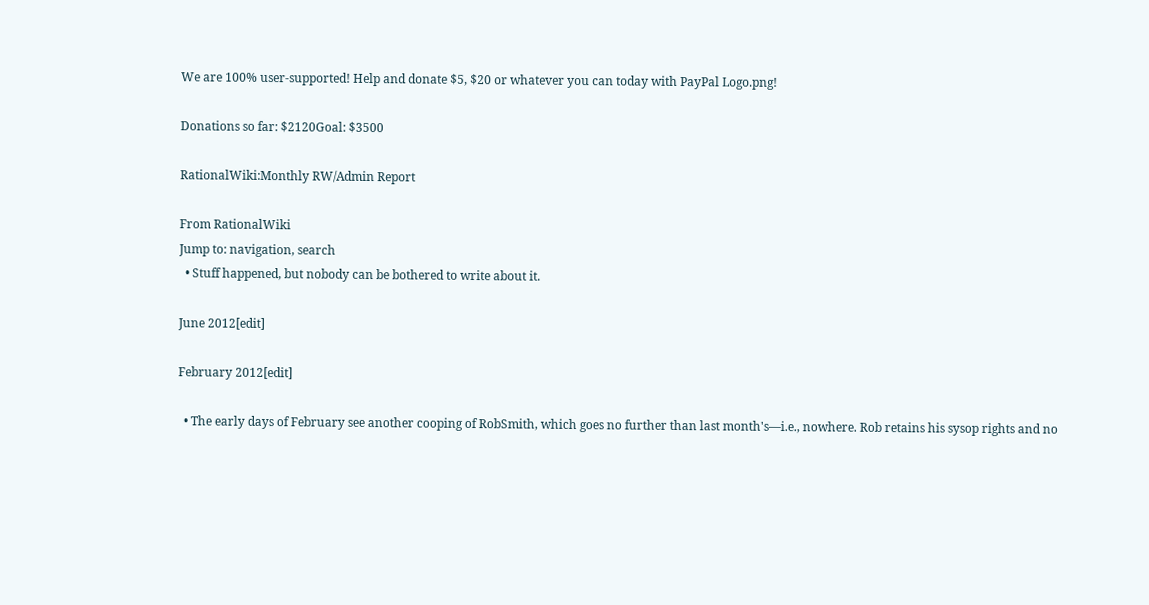We are 100% user-supported! Help and donate $5, $20 or whatever you can today with PayPal Logo.png!

Donations so far: $2120Goal: $3500

RationalWiki:Monthly RW/Admin Report

From RationalWiki
Jump to: navigation, search
  • Stuff happened, but nobody can be bothered to write about it.

June 2012[edit]

February 2012[edit]

  • The early days of February see another cooping of RobSmith, which goes no further than last month's—i.e., nowhere. Rob retains his sysop rights and no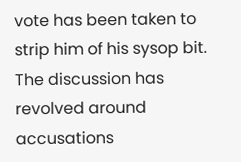vote has been taken to strip him of his sysop bit. The discussion has revolved around accusations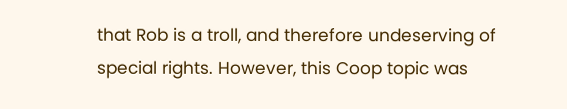that Rob is a troll, and therefore undeserving of special rights. However, this Coop topic was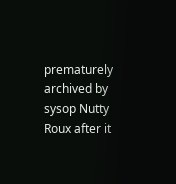prematurely archived by sysop Nutty Roux after it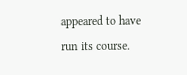appeared to have run its course.